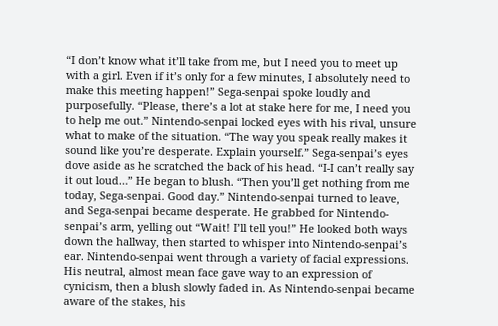“I don’t know what it’ll take from me, but I need you to meet up with a girl. Even if it’s only for a few minutes, I absolutely need to make this meeting happen!” Sega-senpai spoke loudly and purposefully. “Please, there’s a lot at stake here for me, I need you to help me out.” Nintendo-senpai locked eyes with his rival, unsure what to make of the situation. “The way you speak really makes it sound like you’re desperate. Explain yourself.” Sega-senpai’s eyes dove aside as he scratched the back of his head. “I-I can’t really say it out loud…” He began to blush. “Then you’ll get nothing from me today, Sega-senpai. Good day.” Nintendo-senpai turned to leave, and Sega-senpai became desperate. He grabbed for Nintendo-senpai’s arm, yelling out “Wait! I’ll tell you!” He looked both ways down the hallway, then started to whisper into Nintendo-senpai’s ear. Nintendo-senpai went through a variety of facial expressions. His neutral, almost mean face gave way to an expression of cynicism, then a blush slowly faded in. As Nintendo-senpai became aware of the stakes, his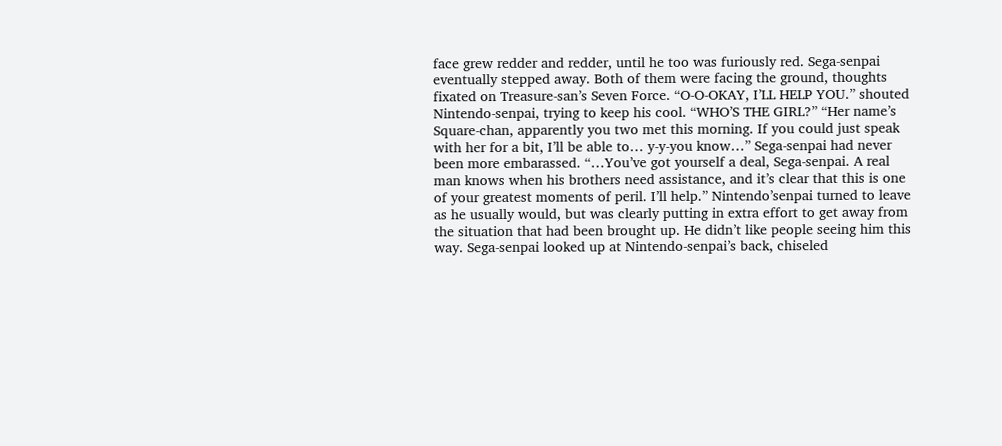face grew redder and redder, until he too was furiously red. Sega-senpai eventually stepped away. Both of them were facing the ground, thoughts fixated on Treasure-san’s Seven Force. “O-O-OKAY, I’LL HELP YOU.” shouted Nintendo-senpai, trying to keep his cool. “WHO’S THE GIRL?” “Her name’s Square-chan, apparently you two met this morning. If you could just speak with her for a bit, I’ll be able to… y-y-you know…” Sega-senpai had never been more embarassed. “…You’ve got yourself a deal, Sega-senpai. A real man knows when his brothers need assistance, and it’s clear that this is one of your greatest moments of peril. I’ll help.” Nintendo’senpai turned to leave as he usually would, but was clearly putting in extra effort to get away from the situation that had been brought up. He didn’t like people seeing him this way. Sega-senpai looked up at Nintendo-senpai’s back, chiseled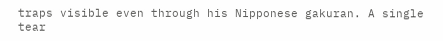traps visible even through his Nipponese gakuran. A single tear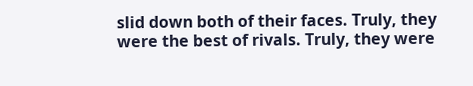slid down both of their faces. Truly, they were the best of rivals. Truly, they were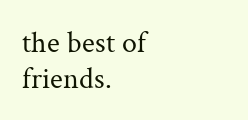the best of friends.